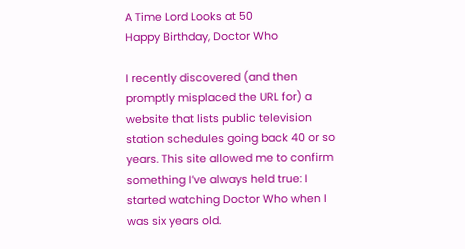A Time Lord Looks at 50
Happy Birthday, Doctor Who

I recently discovered (and then promptly misplaced the URL for) a website that lists public television station schedules going back 40 or so years. This site allowed me to confirm something I’ve always held true: I started watching Doctor Who when I was six years old.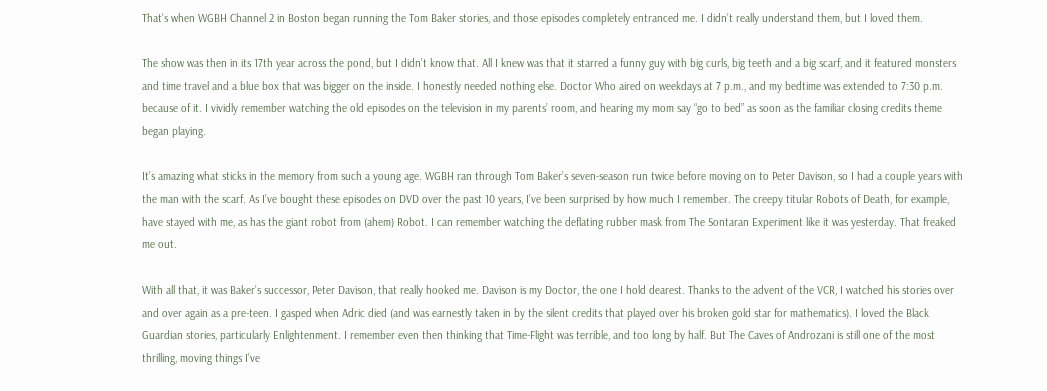That’s when WGBH Channel 2 in Boston began running the Tom Baker stories, and those episodes completely entranced me. I didn’t really understand them, but I loved them.

The show was then in its 17th year across the pond, but I didn’t know that. All I knew was that it starred a funny guy with big curls, big teeth and a big scarf, and it featured monsters and time travel and a blue box that was bigger on the inside. I honestly needed nothing else. Doctor Who aired on weekdays at 7 p.m., and my bedtime was extended to 7:30 p.m. because of it. I vividly remember watching the old episodes on the television in my parents’ room, and hearing my mom say “go to bed” as soon as the familiar closing credits theme began playing.

It’s amazing what sticks in the memory from such a young age. WGBH ran through Tom Baker’s seven-season run twice before moving on to Peter Davison, so I had a couple years with the man with the scarf. As I’ve bought these episodes on DVD over the past 10 years, I’ve been surprised by how much I remember. The creepy titular Robots of Death, for example, have stayed with me, as has the giant robot from (ahem) Robot. I can remember watching the deflating rubber mask from The Sontaran Experiment like it was yesterday. That freaked me out.

With all that, it was Baker’s successor, Peter Davison, that really hooked me. Davison is my Doctor, the one I hold dearest. Thanks to the advent of the VCR, I watched his stories over and over again as a pre-teen. I gasped when Adric died (and was earnestly taken in by the silent credits that played over his broken gold star for mathematics). I loved the Black Guardian stories, particularly Enlightenment. I remember even then thinking that Time-Flight was terrible, and too long by half. But The Caves of Androzani is still one of the most thrilling, moving things I’ve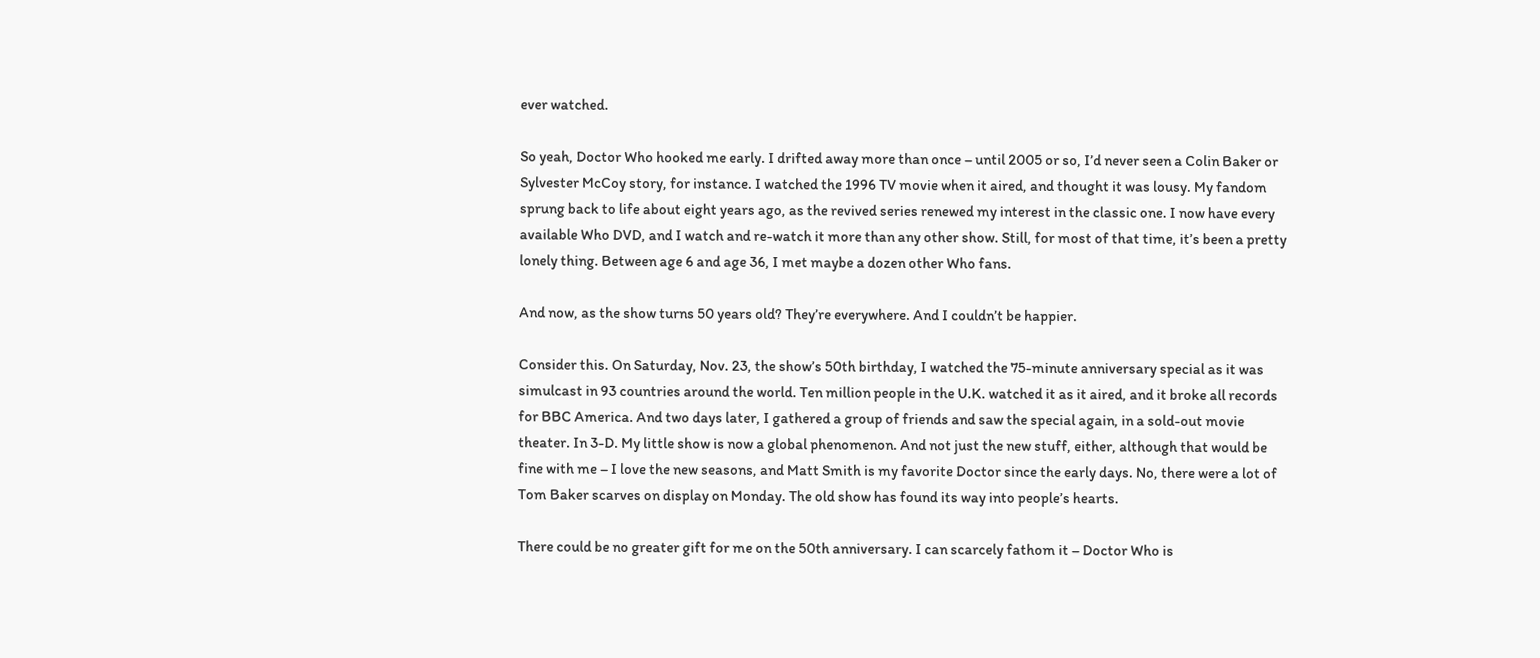ever watched.

So yeah, Doctor Who hooked me early. I drifted away more than once – until 2005 or so, I’d never seen a Colin Baker or Sylvester McCoy story, for instance. I watched the 1996 TV movie when it aired, and thought it was lousy. My fandom sprung back to life about eight years ago, as the revived series renewed my interest in the classic one. I now have every available Who DVD, and I watch and re-watch it more than any other show. Still, for most of that time, it’s been a pretty lonely thing. Between age 6 and age 36, I met maybe a dozen other Who fans.

And now, as the show turns 50 years old? They’re everywhere. And I couldn’t be happier.

Consider this. On Saturday, Nov. 23, the show’s 50th birthday, I watched the 75-minute anniversary special as it was simulcast in 93 countries around the world. Ten million people in the U.K. watched it as it aired, and it broke all records for BBC America. And two days later, I gathered a group of friends and saw the special again, in a sold-out movie theater. In 3-D. My little show is now a global phenomenon. And not just the new stuff, either, although that would be fine with me – I love the new seasons, and Matt Smith is my favorite Doctor since the early days. No, there were a lot of Tom Baker scarves on display on Monday. The old show has found its way into people’s hearts.

There could be no greater gift for me on the 50th anniversary. I can scarcely fathom it – Doctor Who is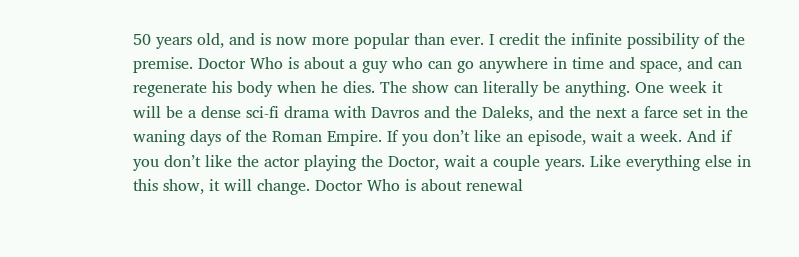50 years old, and is now more popular than ever. I credit the infinite possibility of the premise. Doctor Who is about a guy who can go anywhere in time and space, and can regenerate his body when he dies. The show can literally be anything. One week it will be a dense sci-fi drama with Davros and the Daleks, and the next a farce set in the waning days of the Roman Empire. If you don’t like an episode, wait a week. And if you don’t like the actor playing the Doctor, wait a couple years. Like everything else in this show, it will change. Doctor Who is about renewal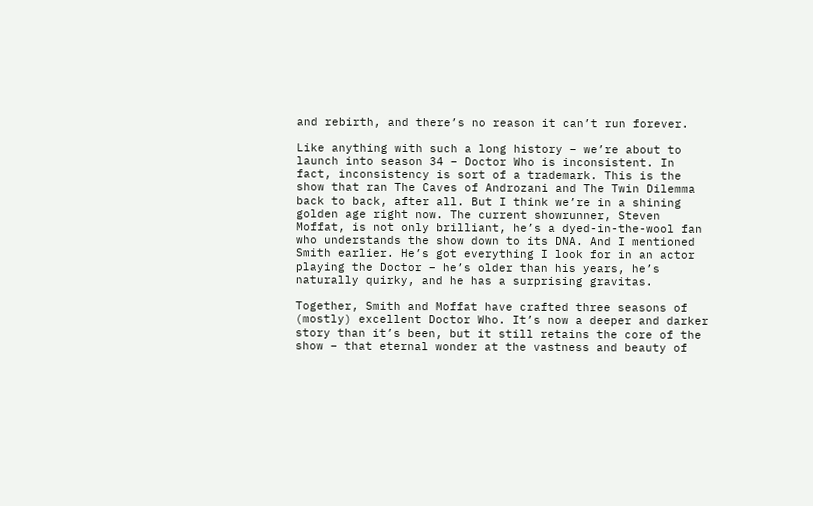and rebirth, and there’s no reason it can’t run forever.

Like anything with such a long history – we’re about to launch into season 34 – Doctor Who is inconsistent. In fact, inconsistency is sort of a trademark. This is the show that ran The Caves of Androzani and The Twin Dilemma back to back, after all. But I think we’re in a shining golden age right now. The current showrunner, Steven Moffat, is not only brilliant, he’s a dyed-in-the-wool fan who understands the show down to its DNA. And I mentioned Smith earlier. He’s got everything I look for in an actor playing the Doctor – he’s older than his years, he’s naturally quirky, and he has a surprising gravitas.

Together, Smith and Moffat have crafted three seasons of (mostly) excellent Doctor Who. It’s now a deeper and darker story than it’s been, but it still retains the core of the show – that eternal wonder at the vastness and beauty of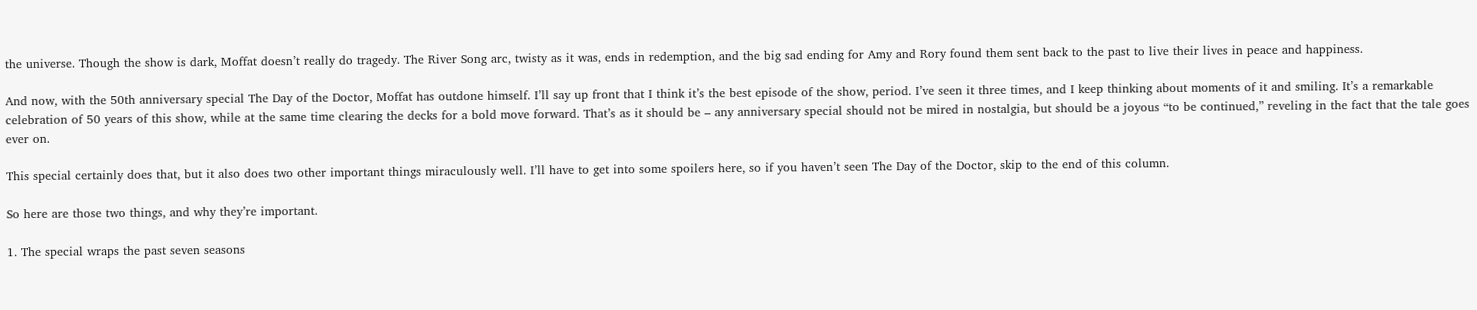the universe. Though the show is dark, Moffat doesn’t really do tragedy. The River Song arc, twisty as it was, ends in redemption, and the big sad ending for Amy and Rory found them sent back to the past to live their lives in peace and happiness.

And now, with the 50th anniversary special The Day of the Doctor, Moffat has outdone himself. I’ll say up front that I think it’s the best episode of the show, period. I’ve seen it three times, and I keep thinking about moments of it and smiling. It’s a remarkable celebration of 50 years of this show, while at the same time clearing the decks for a bold move forward. That’s as it should be – any anniversary special should not be mired in nostalgia, but should be a joyous “to be continued,” reveling in the fact that the tale goes ever on.

This special certainly does that, but it also does two other important things miraculously well. I’ll have to get into some spoilers here, so if you haven’t seen The Day of the Doctor, skip to the end of this column.

So here are those two things, and why they’re important.

1. The special wraps the past seven seasons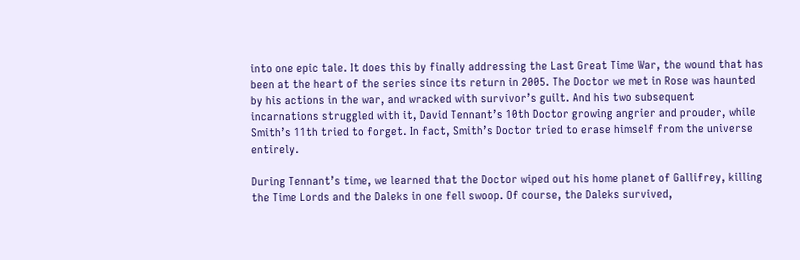into one epic tale. It does this by finally addressing the Last Great Time War, the wound that has been at the heart of the series since its return in 2005. The Doctor we met in Rose was haunted by his actions in the war, and wracked with survivor’s guilt. And his two subsequent incarnations struggled with it, David Tennant’s 10th Doctor growing angrier and prouder, while Smith’s 11th tried to forget. In fact, Smith’s Doctor tried to erase himself from the universe entirely.

During Tennant’s time, we learned that the Doctor wiped out his home planet of Gallifrey, killing the Time Lords and the Daleks in one fell swoop. Of course, the Daleks survived,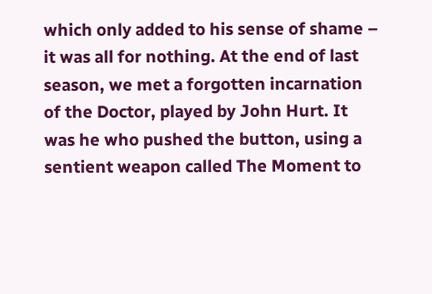which only added to his sense of shame – it was all for nothing. At the end of last season, we met a forgotten incarnation of the Doctor, played by John Hurt. It was he who pushed the button, using a sentient weapon called The Moment to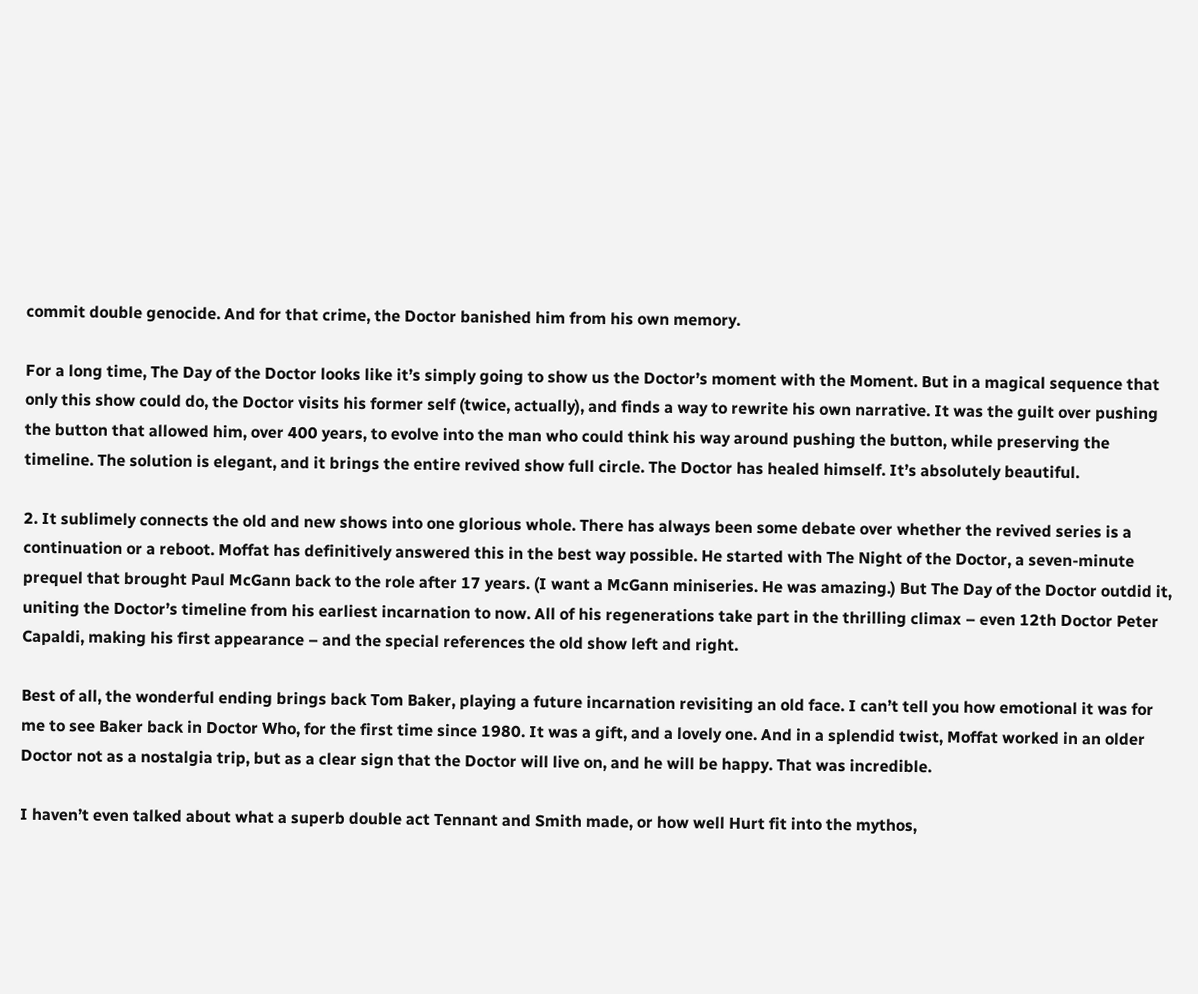commit double genocide. And for that crime, the Doctor banished him from his own memory.

For a long time, The Day of the Doctor looks like it’s simply going to show us the Doctor’s moment with the Moment. But in a magical sequence that only this show could do, the Doctor visits his former self (twice, actually), and finds a way to rewrite his own narrative. It was the guilt over pushing the button that allowed him, over 400 years, to evolve into the man who could think his way around pushing the button, while preserving the timeline. The solution is elegant, and it brings the entire revived show full circle. The Doctor has healed himself. It’s absolutely beautiful.

2. It sublimely connects the old and new shows into one glorious whole. There has always been some debate over whether the revived series is a continuation or a reboot. Moffat has definitively answered this in the best way possible. He started with The Night of the Doctor, a seven-minute prequel that brought Paul McGann back to the role after 17 years. (I want a McGann miniseries. He was amazing.) But The Day of the Doctor outdid it, uniting the Doctor’s timeline from his earliest incarnation to now. All of his regenerations take part in the thrilling climax – even 12th Doctor Peter Capaldi, making his first appearance – and the special references the old show left and right.

Best of all, the wonderful ending brings back Tom Baker, playing a future incarnation revisiting an old face. I can’t tell you how emotional it was for me to see Baker back in Doctor Who, for the first time since 1980. It was a gift, and a lovely one. And in a splendid twist, Moffat worked in an older Doctor not as a nostalgia trip, but as a clear sign that the Doctor will live on, and he will be happy. That was incredible.

I haven’t even talked about what a superb double act Tennant and Smith made, or how well Hurt fit into the mythos,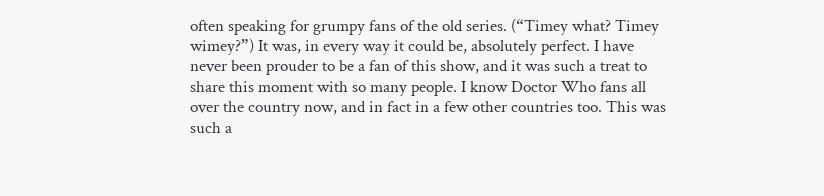often speaking for grumpy fans of the old series. (“Timey what? Timey wimey?”) It was, in every way it could be, absolutely perfect. I have never been prouder to be a fan of this show, and it was such a treat to share this moment with so many people. I know Doctor Who fans all over the country now, and in fact in a few other countries too. This was such a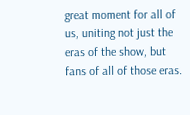great moment for all of us, uniting not just the eras of the show, but fans of all of those eras.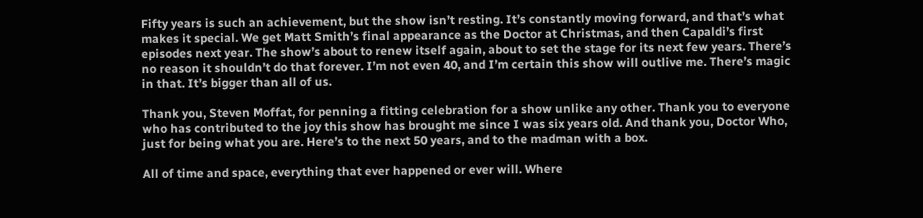Fifty years is such an achievement, but the show isn’t resting. It’s constantly moving forward, and that’s what makes it special. We get Matt Smith’s final appearance as the Doctor at Christmas, and then Capaldi’s first episodes next year. The show’s about to renew itself again, about to set the stage for its next few years. There’s no reason it shouldn’t do that forever. I’m not even 40, and I’m certain this show will outlive me. There’s magic in that. It’s bigger than all of us.

Thank you, Steven Moffat, for penning a fitting celebration for a show unlike any other. Thank you to everyone who has contributed to the joy this show has brought me since I was six years old. And thank you, Doctor Who, just for being what you are. Here’s to the next 50 years, and to the madman with a box.

All of time and space, everything that ever happened or ever will. Where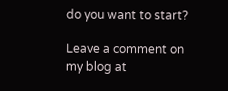do you want to start?

Leave a comment on my blog at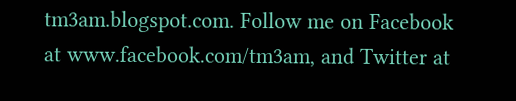tm3am.blogspot.com. Follow me on Facebook at www.facebook.com/tm3am, and Twitter at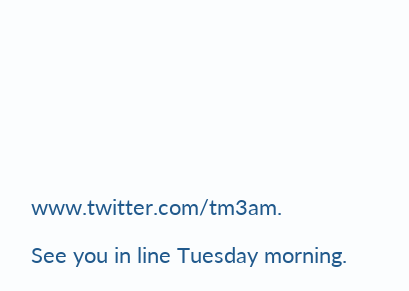www.twitter.com/tm3am.

See you in line Tuesday morning.